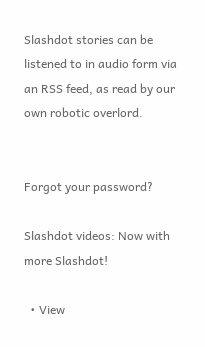Slashdot stories can be listened to in audio form via an RSS feed, as read by our own robotic overlord.


Forgot your password?

Slashdot videos: Now with more Slashdot!

  • View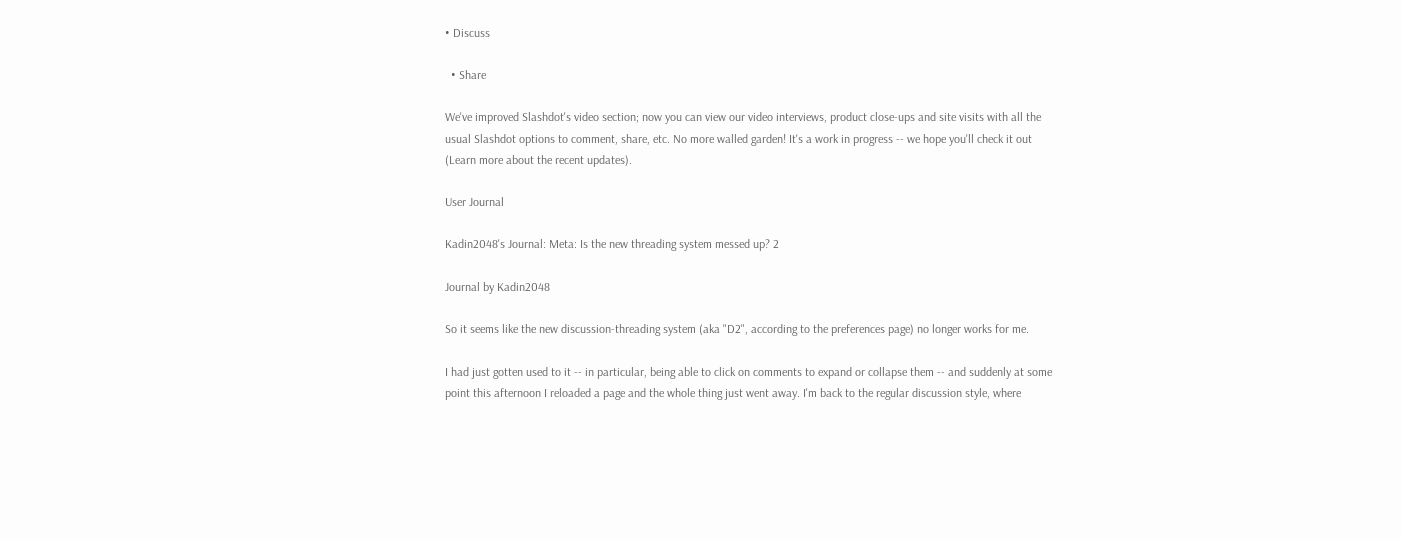• Discuss

  • Share

We've improved Slashdot's video section; now you can view our video interviews, product close-ups and site visits with all the usual Slashdot options to comment, share, etc. No more walled garden! It's a work in progress -- we hope you'll check it out (Learn more about the recent updates).

User Journal

Kadin2048's Journal: Meta: Is the new threading system messed up? 2

Journal by Kadin2048

So it seems like the new discussion-threading system (aka "D2", according to the preferences page) no longer works for me.

I had just gotten used to it -- in particular, being able to click on comments to expand or collapse them -- and suddenly at some point this afternoon I reloaded a page and the whole thing just went away. I'm back to the regular discussion style, where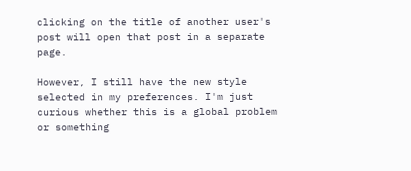clicking on the title of another user's post will open that post in a separate page.

However, I still have the new style selected in my preferences. I'm just curious whether this is a global problem or something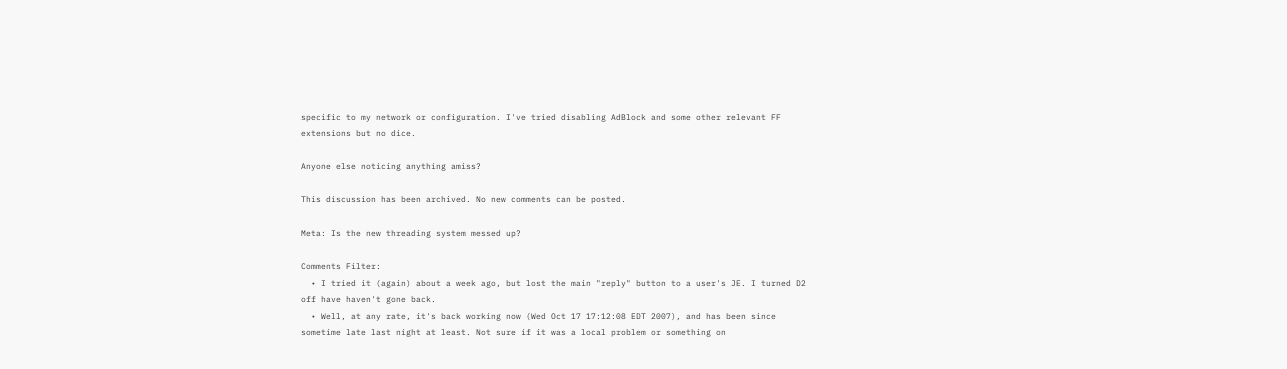specific to my network or configuration. I've tried disabling AdBlock and some other relevant FF extensions but no dice.

Anyone else noticing anything amiss?

This discussion has been archived. No new comments can be posted.

Meta: Is the new threading system messed up?

Comments Filter:
  • I tried it (again) about a week ago, but lost the main "reply" button to a user's JE. I turned D2 off have haven't gone back.
  • Well, at any rate, it's back working now (Wed Oct 17 17:12:08 EDT 2007), and has been since sometime late last night at least. Not sure if it was a local problem or something on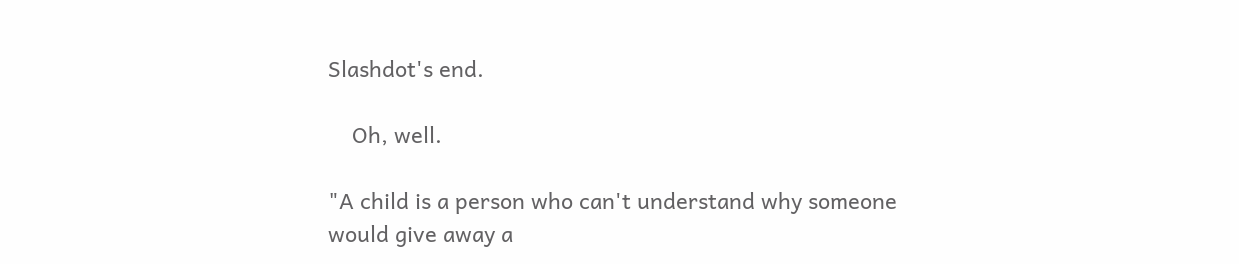Slashdot's end.

    Oh, well.

"A child is a person who can't understand why someone would give away a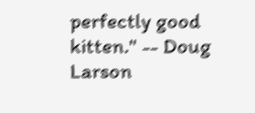perfectly good kitten." -- Doug Larson